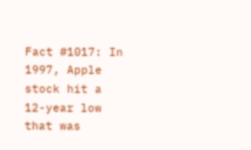Fact #1017: In 1997, Apple stock hit a 12-year low that was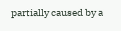partially caused by a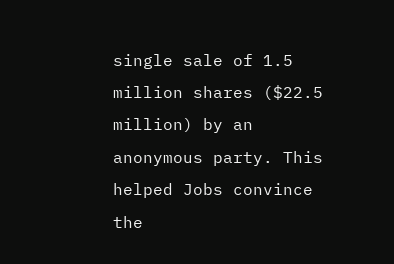single sale of 1.5 million shares ($22.5 million) by an anonymous party. This helped Jobs convince the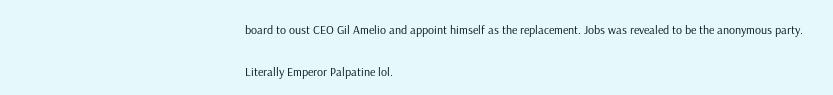board to oust CEO Gil Amelio and appoint himself as the replacement. Jobs was revealed to be the anonymous party.

Literally Emperor Palpatine lol.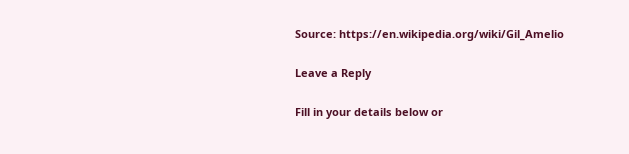Source: https://en.wikipedia.org/wiki/Gil_Amelio

Leave a Reply

Fill in your details below or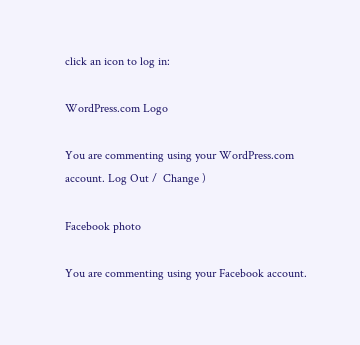click an icon to log in:

WordPress.com Logo

You are commenting using your WordPress.com account. Log Out /  Change )

Facebook photo

You are commenting using your Facebook account.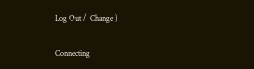Log Out /  Change )

Connecting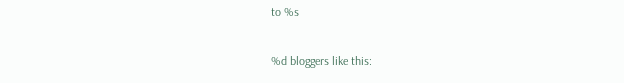to %s

%d bloggers like this: